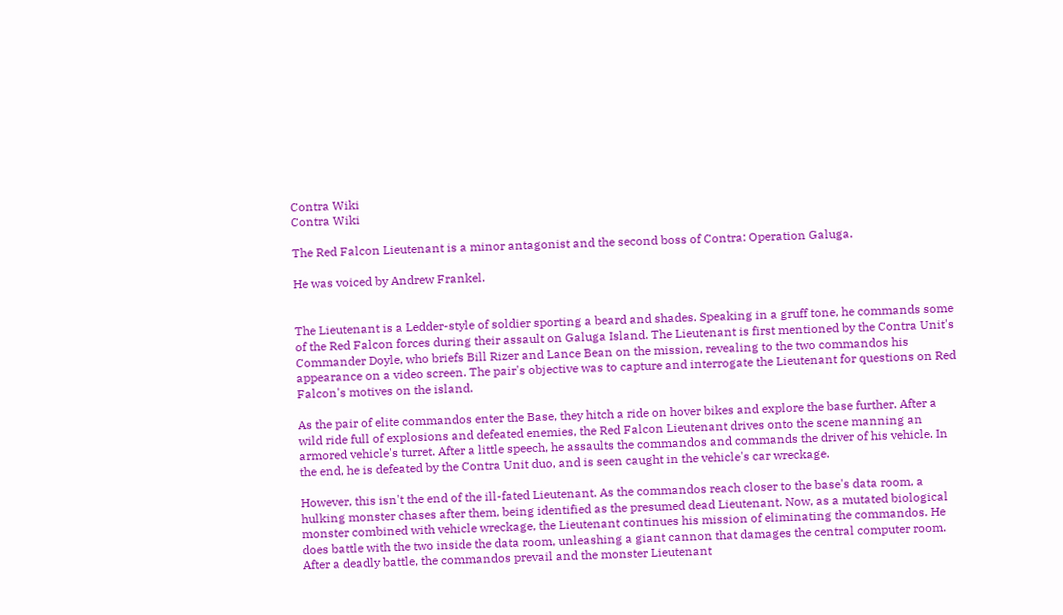Contra Wiki
Contra Wiki

The Red Falcon Lieutenant is a minor antagonist and the second boss of Contra: Operation Galuga.

He was voiced by Andrew Frankel.


The Lieutenant is a Ledder-style of soldier sporting a beard and shades. Speaking in a gruff tone, he commands some of the Red Falcon forces during their assault on Galuga Island. The Lieutenant is first mentioned by the Contra Unit's Commander Doyle, who briefs Bill Rizer and Lance Bean on the mission, revealing to the two commandos his appearance on a video screen. The pair's objective was to capture and interrogate the Lieutenant for questions on Red Falcon's motives on the island.

As the pair of elite commandos enter the Base, they hitch a ride on hover bikes and explore the base further. After a wild ride full of explosions and defeated enemies, the Red Falcon Lieutenant drives onto the scene manning an armored vehicle's turret. After a little speech, he assaults the commandos and commands the driver of his vehicle. In the end, he is defeated by the Contra Unit duo, and is seen caught in the vehicle's car wreckage.

However, this isn't the end of the ill-fated Lieutenant. As the commandos reach closer to the base's data room, a hulking monster chases after them, being identified as the presumed dead Lieutenant. Now, as a mutated biological monster combined with vehicle wreckage, the Lieutenant continues his mission of eliminating the commandos. He does battle with the two inside the data room, unleashing a giant cannon that damages the central computer room. After a deadly battle, the commandos prevail and the monster Lieutenant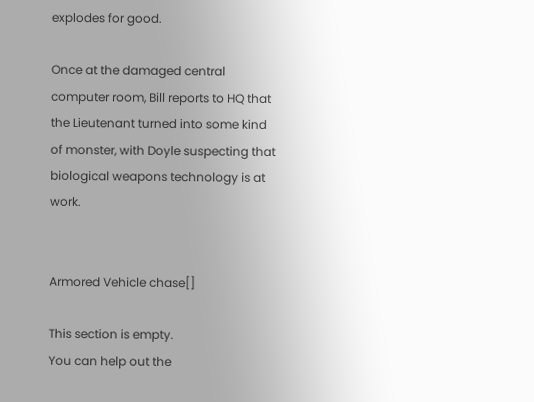explodes for good.

Once at the damaged central computer room, Bill reports to HQ that the Lieutenant turned into some kind of monster, with Doyle suspecting that biological weapons technology is at work.


Armored Vehicle chase[]

This section is empty.
You can help out the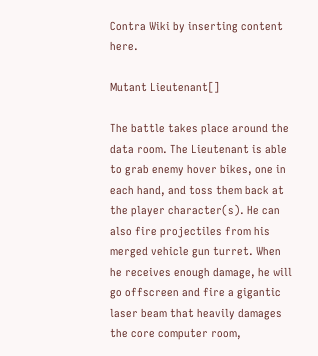Contra Wiki by inserting content here.

Mutant Lieutenant[]

The battle takes place around the data room. The Lieutenant is able to grab enemy hover bikes, one in each hand, and toss them back at the player character(s). He can also fire projectiles from his merged vehicle gun turret. When he receives enough damage, he will go offscreen and fire a gigantic laser beam that heavily damages the core computer room,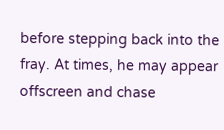before stepping back into the fray. At times, he may appear offscreen and chase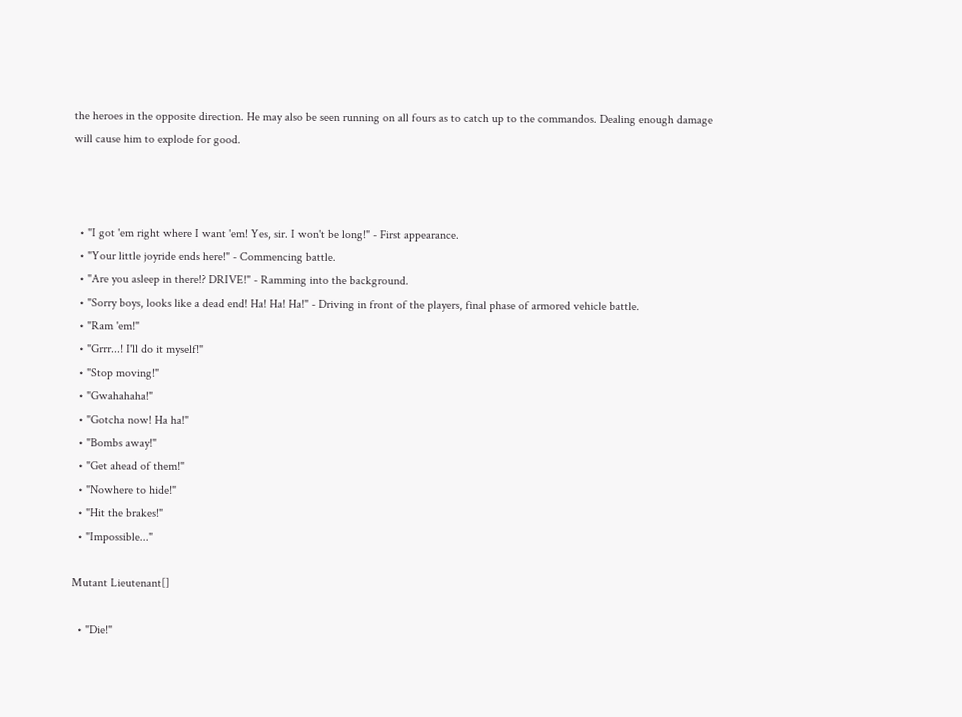the heroes in the opposite direction. He may also be seen running on all fours as to catch up to the commandos. Dealing enough damage will cause him to explode for good.



  • "I got 'em right where I want 'em! Yes, sir. I won't be long!" - First appearance.
  • "Your little joyride ends here!" - Commencing battle.
  • "Are you asleep in there!? DRIVE!" - Ramming into the background.
  • "Sorry boys, looks like a dead end! Ha! Ha! Ha!" - Driving in front of the players, final phase of armored vehicle battle.
  • "Ram 'em!"
  • "Grrr...! I'll do it myself!"
  • "Stop moving!"
  • "Gwahahaha!"
  • "Gotcha now! Ha ha!"
  • "Bombs away!"
  • "Get ahead of them!"
  • "Nowhere to hide!"
  • "Hit the brakes!"
  • "Impossible..."

Mutant Lieutenant[]

  • "Die!"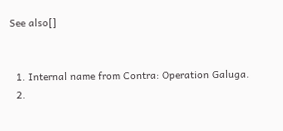See also[]


  1. Internal name from Contra: Operation Galuga.
  2.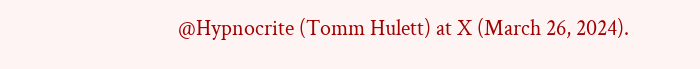@Hypnocrite (Tomm Hulett) at X (March 26, 2024).